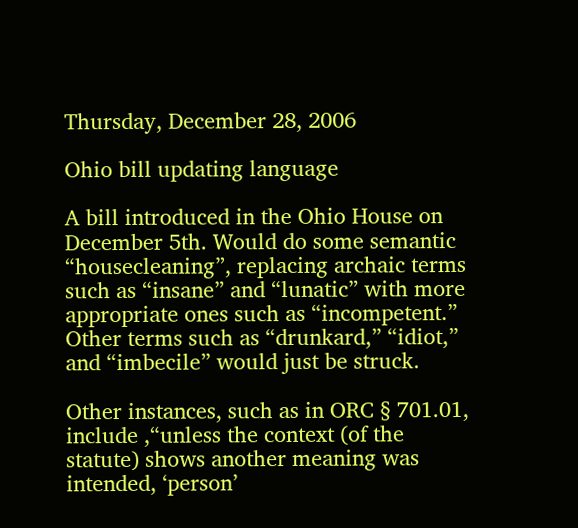Thursday, December 28, 2006

Ohio bill updating language

A bill introduced in the Ohio House on December 5th. Would do some semantic “housecleaning”, replacing archaic terms such as “insane” and “lunatic” with more appropriate ones such as “incompetent.” Other terms such as “drunkard,” “idiot,” and “imbecile” would just be struck.

Other instances, such as in ORC § 701.01, include ,“unless the context (of the statute) shows another meaning was intended, ‘person’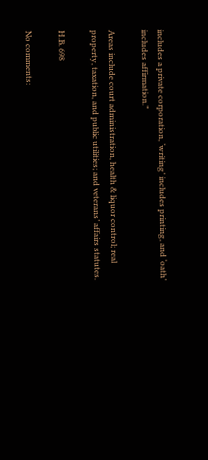includes a private corporation, ‘writing’ includes printing, and ‘oath’ includes affirmation.”

Areas include court administration, health & liquor control; real property, taxation, and public utilities; and veterans’ affairs statutes.

H.B. 698

No comments: